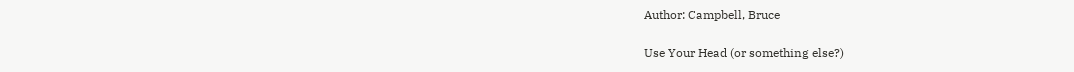Author: Campbell, Bruce

Use Your Head (or something else?)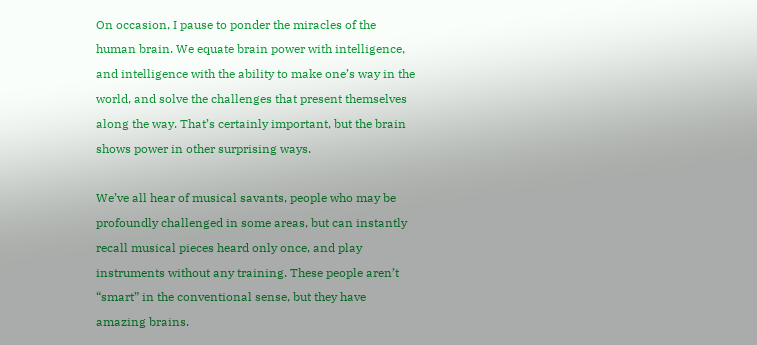On occasion, I pause to ponder the miracles of the human brain. We equate brain power with intelligence, and intelligence with the ability to make one’s way in the world, and solve the challenges that present themselves along the way. That’s certainly important, but the brain shows power in other surprising ways.

We’ve all hear of musical savants, people who may be profoundly challenged in some areas, but can instantly recall musical pieces heard only once, and play instruments without any training. These people aren’t “smart” in the conventional sense, but they have amazing brains.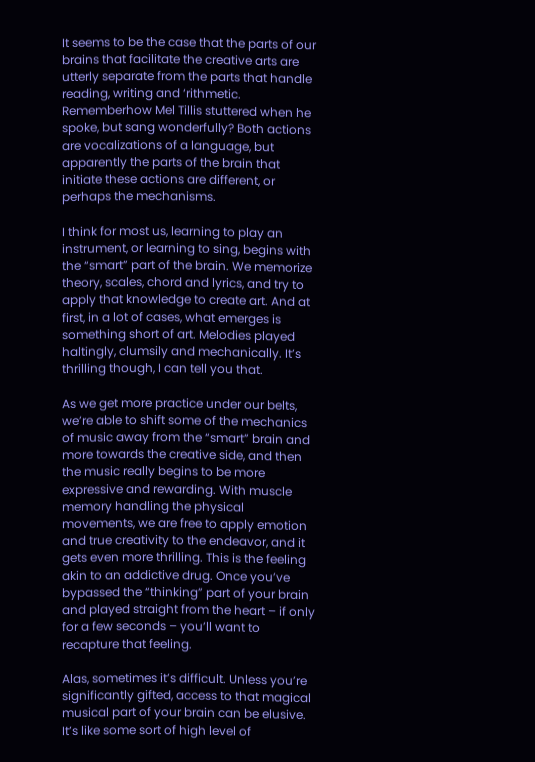It seems to be the case that the parts of our brains that facilitate the creative arts are utterly separate from the parts that handle reading, writing and ‘rithmetic. Rememberhow Mel Tillis stuttered when he spoke, but sang wonderfully? Both actions are vocalizations of a language, but apparently the parts of the brain that initiate these actions are different, or perhaps the mechanisms.

I think for most us, learning to play an instrument, or learning to sing, begins with the “smart” part of the brain. We memorize theory, scales, chord and lyrics, and try to apply that knowledge to create art. And at first, in a lot of cases, what emerges is something short of art. Melodies played haltingly, clumsily and mechanically. It’s thrilling though, I can tell you that.

As we get more practice under our belts, we’re able to shift some of the mechanics of music away from the “smart” brain and more towards the creative side, and then the music really begins to be more expressive and rewarding. With muscle memory handling the physical movements, we are free to apply emotion and true creativity to the endeavor, and it gets even more thrilling. This is the feeling akin to an addictive drug. Once you’ve bypassed the “thinking” part of your brain and played straight from the heart – if only for a few seconds – you’ll want to recapture that feeling.

Alas, sometimes it’s difficult. Unless you’re significantly gifted, access to that magical musical part of your brain can be elusive. It’s like some sort of high level of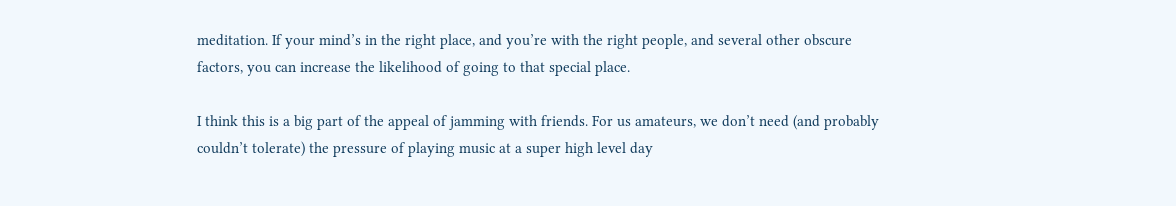meditation. If your mind’s in the right place, and you’re with the right people, and several other obscure factors, you can increase the likelihood of going to that special place.

I think this is a big part of the appeal of jamming with friends. For us amateurs, we don’t need (and probably couldn’t tolerate) the pressure of playing music at a super high level day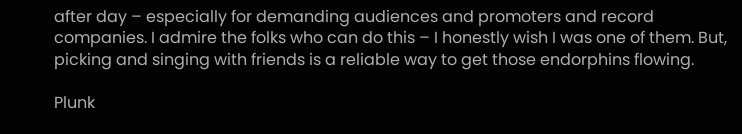after day – especially for demanding audiences and promoters and record companies. I admire the folks who can do this – I honestly wish I was one of them. But, picking and singing with friends is a reliable way to get those endorphins flowing.

Plunk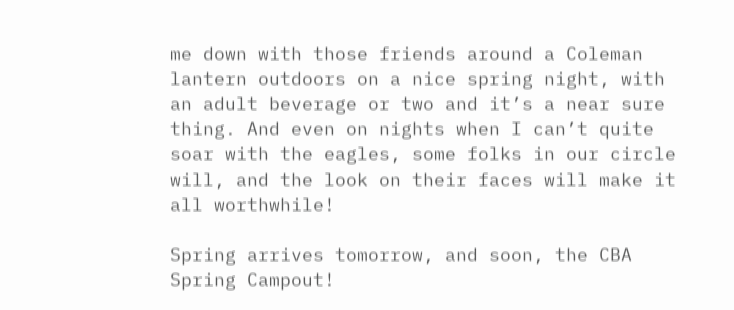me down with those friends around a Coleman lantern outdoors on a nice spring night, with an adult beverage or two and it’s a near sure thing. And even on nights when I can’t quite soar with the eagles, some folks in our circle will, and the look on their faces will make it all worthwhile!

Spring arrives tomorrow, and soon, the CBA Spring Campout!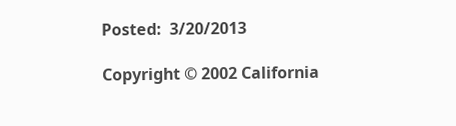Posted:  3/20/2013

Copyright © 2002 California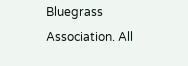Bluegrass Association. All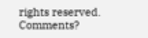rights reserved.
Comments?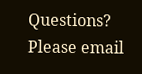Questions? Please email